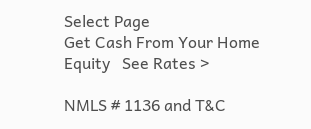Select Page
Get Cash From Your Home Equity   See Rates >

NMLS # 1136 and T&C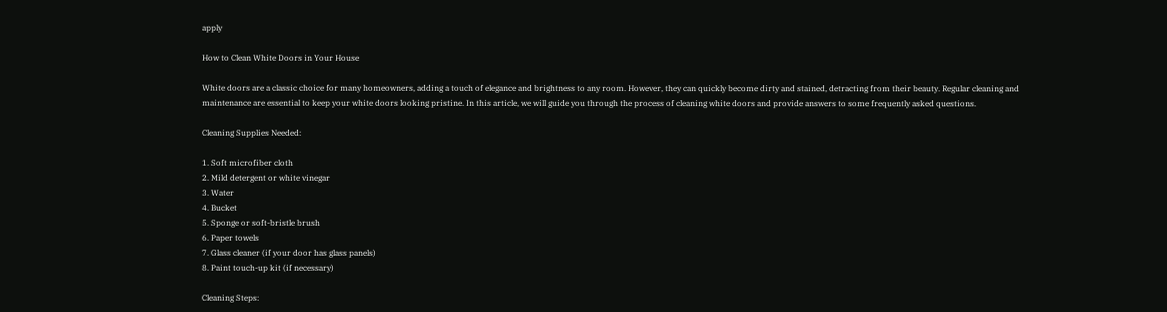apply

How to Clean White Doors in Your House

White doors are a classic choice for many homeowners, adding a touch of elegance and brightness to any room. However, they can quickly become dirty and stained, detracting from their beauty. Regular cleaning and maintenance are essential to keep your white doors looking pristine. In this article, we will guide you through the process of cleaning white doors and provide answers to some frequently asked questions.

Cleaning Supplies Needed:

1. Soft microfiber cloth
2. Mild detergent or white vinegar
3. Water
4. Bucket
5. Sponge or soft-bristle brush
6. Paper towels
7. Glass cleaner (if your door has glass panels)
8. Paint touch-up kit (if necessary)

Cleaning Steps: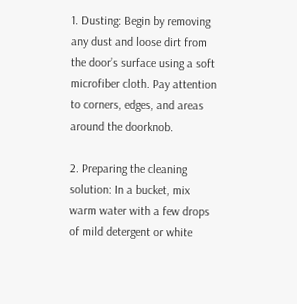1. Dusting: Begin by removing any dust and loose dirt from the door’s surface using a soft microfiber cloth. Pay attention to corners, edges, and areas around the doorknob.

2. Preparing the cleaning solution: In a bucket, mix warm water with a few drops of mild detergent or white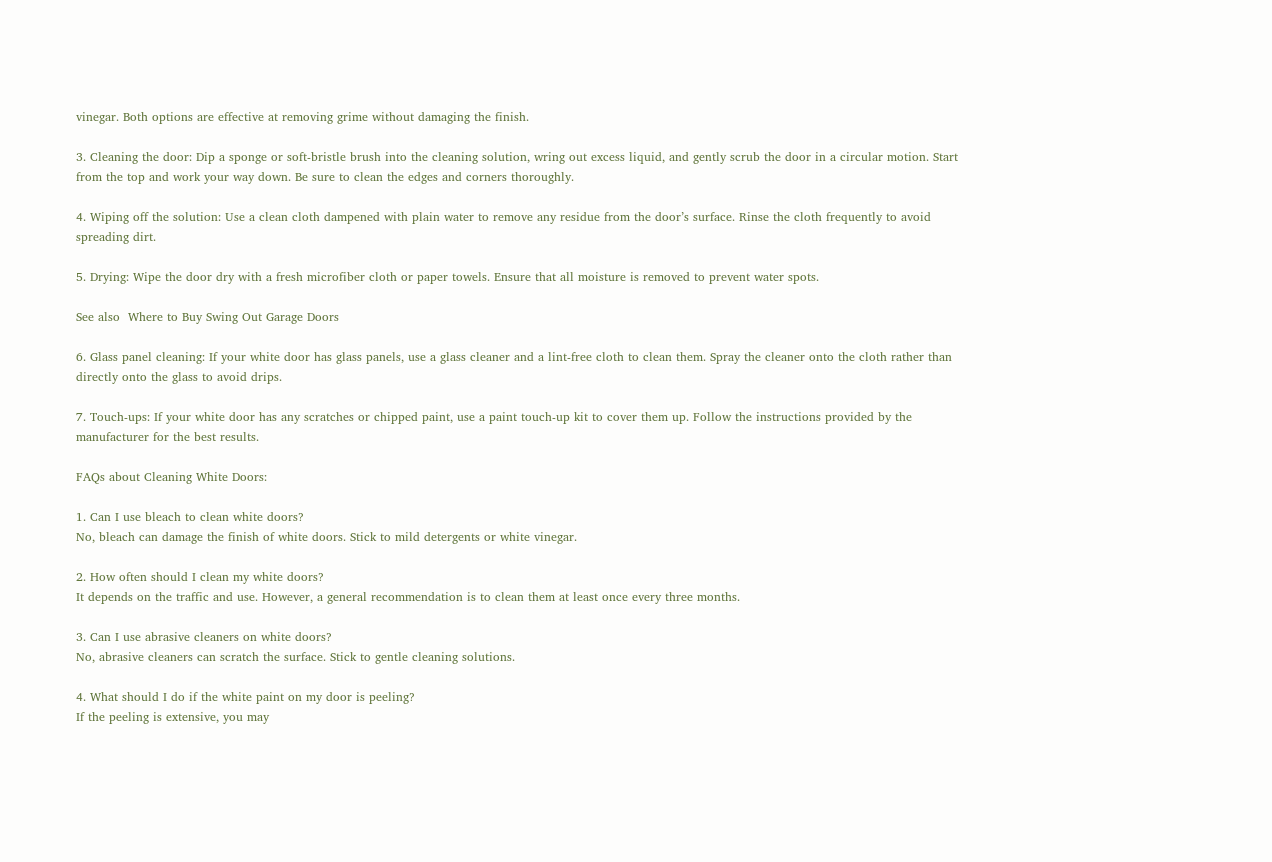vinegar. Both options are effective at removing grime without damaging the finish.

3. Cleaning the door: Dip a sponge or soft-bristle brush into the cleaning solution, wring out excess liquid, and gently scrub the door in a circular motion. Start from the top and work your way down. Be sure to clean the edges and corners thoroughly.

4. Wiping off the solution: Use a clean cloth dampened with plain water to remove any residue from the door’s surface. Rinse the cloth frequently to avoid spreading dirt.

5. Drying: Wipe the door dry with a fresh microfiber cloth or paper towels. Ensure that all moisture is removed to prevent water spots.

See also  Where to Buy Swing Out Garage Doors

6. Glass panel cleaning: If your white door has glass panels, use a glass cleaner and a lint-free cloth to clean them. Spray the cleaner onto the cloth rather than directly onto the glass to avoid drips.

7. Touch-ups: If your white door has any scratches or chipped paint, use a paint touch-up kit to cover them up. Follow the instructions provided by the manufacturer for the best results.

FAQs about Cleaning White Doors:

1. Can I use bleach to clean white doors?
No, bleach can damage the finish of white doors. Stick to mild detergents or white vinegar.

2. How often should I clean my white doors?
It depends on the traffic and use. However, a general recommendation is to clean them at least once every three months.

3. Can I use abrasive cleaners on white doors?
No, abrasive cleaners can scratch the surface. Stick to gentle cleaning solutions.

4. What should I do if the white paint on my door is peeling?
If the peeling is extensive, you may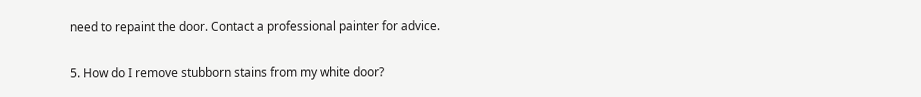need to repaint the door. Contact a professional painter for advice.

5. How do I remove stubborn stains from my white door?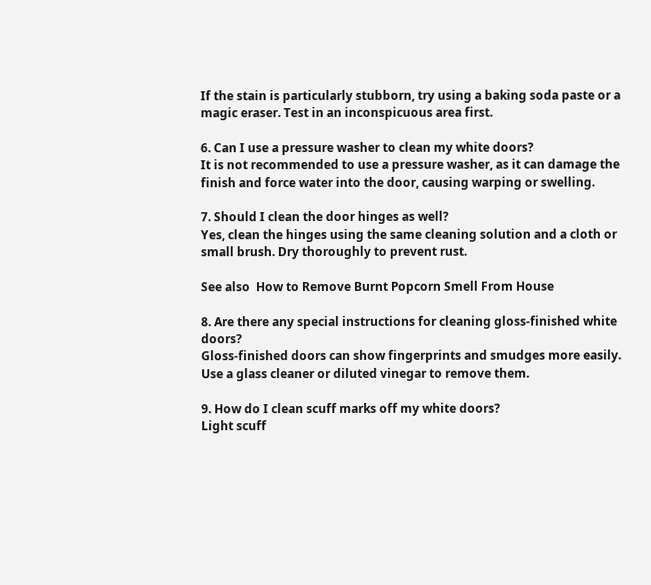If the stain is particularly stubborn, try using a baking soda paste or a magic eraser. Test in an inconspicuous area first.

6. Can I use a pressure washer to clean my white doors?
It is not recommended to use a pressure washer, as it can damage the finish and force water into the door, causing warping or swelling.

7. Should I clean the door hinges as well?
Yes, clean the hinges using the same cleaning solution and a cloth or small brush. Dry thoroughly to prevent rust.

See also  How to Remove Burnt Popcorn Smell From House

8. Are there any special instructions for cleaning gloss-finished white doors?
Gloss-finished doors can show fingerprints and smudges more easily. Use a glass cleaner or diluted vinegar to remove them.

9. How do I clean scuff marks off my white doors?
Light scuff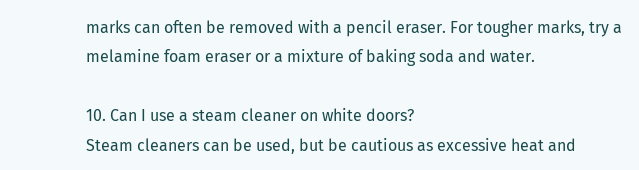marks can often be removed with a pencil eraser. For tougher marks, try a melamine foam eraser or a mixture of baking soda and water.

10. Can I use a steam cleaner on white doors?
Steam cleaners can be used, but be cautious as excessive heat and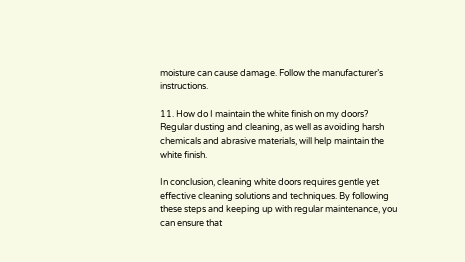moisture can cause damage. Follow the manufacturer’s instructions.

11. How do I maintain the white finish on my doors?
Regular dusting and cleaning, as well as avoiding harsh chemicals and abrasive materials, will help maintain the white finish.

In conclusion, cleaning white doors requires gentle yet effective cleaning solutions and techniques. By following these steps and keeping up with regular maintenance, you can ensure that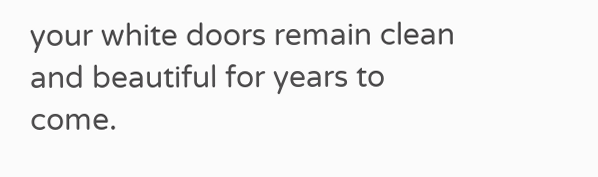your white doors remain clean and beautiful for years to come.